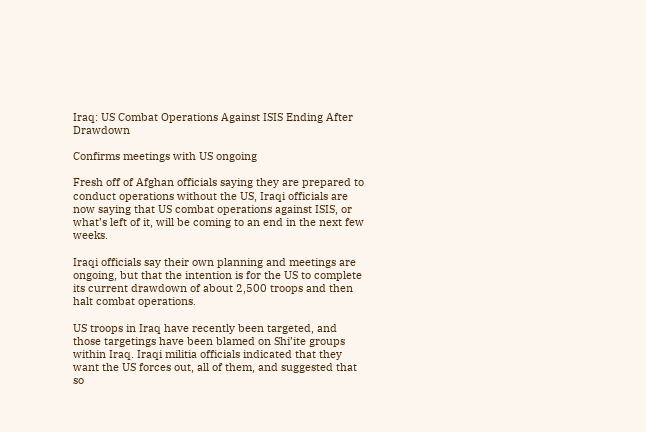Iraq: US Combat Operations Against ISIS Ending After Drawdown

Confirms meetings with US ongoing

Fresh off of Afghan officials saying they are prepared to conduct operations without the US, Iraqi officials are now saying that US combat operations against ISIS, or what’s left of it, will be coming to an end in the next few weeks.

Iraqi officials say their own planning and meetings are ongoing, but that the intention is for the US to complete its current drawdown of about 2,500 troops and then halt combat operations.

US troops in Iraq have recently been targeted, and those targetings have been blamed on Shi’ite groups within Iraq. Iraqi militia officials indicated that they want the US forces out, all of them, and suggested that so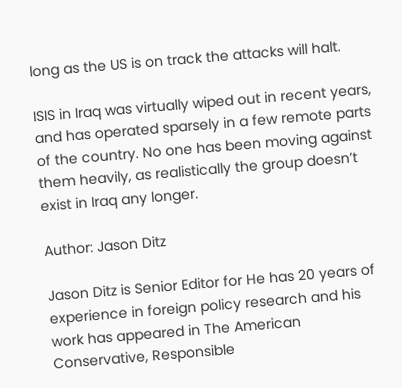long as the US is on track the attacks will halt.

ISIS in Iraq was virtually wiped out in recent years, and has operated sparsely in a few remote parts of the country. No one has been moving against them heavily, as realistically the group doesn’t exist in Iraq any longer.

Author: Jason Ditz

Jason Ditz is Senior Editor for He has 20 years of experience in foreign policy research and his work has appeared in The American Conservative, Responsible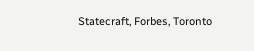Statecraft, Forbes, Toronto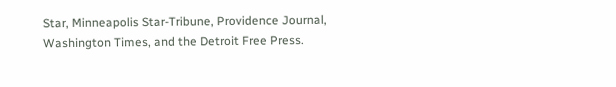Star, Minneapolis Star-Tribune, Providence Journal, Washington Times, and the Detroit Free Press.